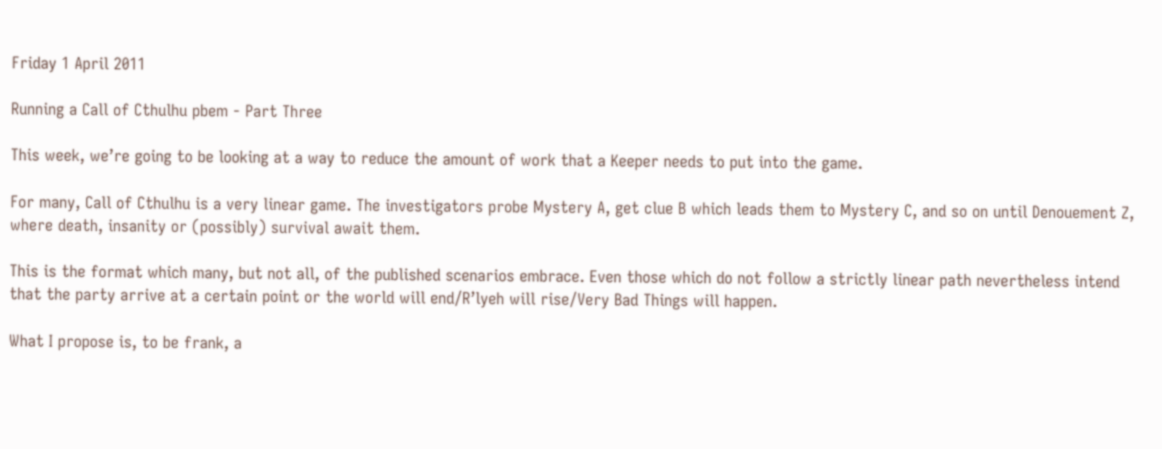Friday 1 April 2011

Running a Call of Cthulhu pbem - Part Three

This week, we’re going to be looking at a way to reduce the amount of work that a Keeper needs to put into the game.

For many, Call of Cthulhu is a very linear game. The investigators probe Mystery A, get clue B which leads them to Mystery C, and so on until Denouement Z, where death, insanity or (possibly) survival await them.

This is the format which many, but not all, of the published scenarios embrace. Even those which do not follow a strictly linear path nevertheless intend that the party arrive at a certain point or the world will end/R’lyeh will rise/Very Bad Things will happen.

What I propose is, to be frank, a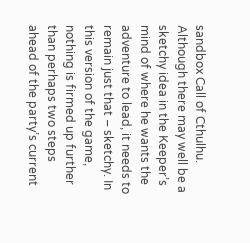sandbox Call of Cthulhu. Although there may well be a sketchy idea in the Keeper’s mind of where he wants the adventure to lead, it needs to remain just that – sketchy. In this version of the game, nothing is firmed up further than perhaps two steps ahead of the party’s current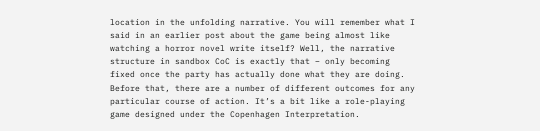location in the unfolding narrative. You will remember what I said in an earlier post about the game being almost like watching a horror novel write itself? Well, the narrative structure in sandbox CoC is exactly that – only becoming fixed once the party has actually done what they are doing. Before that, there are a number of different outcomes for any particular course of action. It’s a bit like a role-playing game designed under the Copenhagen Interpretation.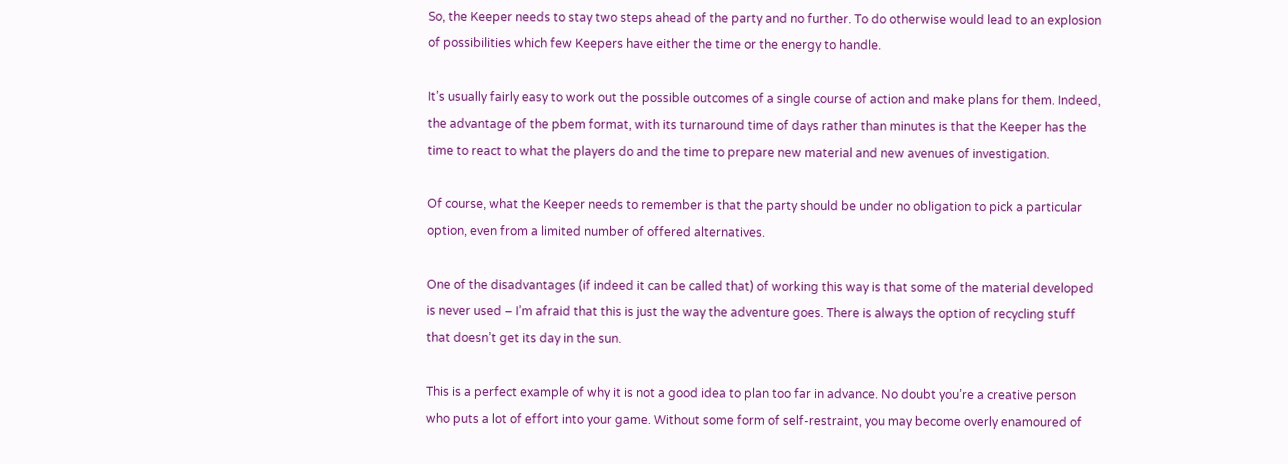So, the Keeper needs to stay two steps ahead of the party and no further. To do otherwise would lead to an explosion of possibilities which few Keepers have either the time or the energy to handle.

It’s usually fairly easy to work out the possible outcomes of a single course of action and make plans for them. Indeed, the advantage of the pbem format, with its turnaround time of days rather than minutes is that the Keeper has the time to react to what the players do and the time to prepare new material and new avenues of investigation.

Of course, what the Keeper needs to remember is that the party should be under no obligation to pick a particular option, even from a limited number of offered alternatives.

One of the disadvantages (if indeed it can be called that) of working this way is that some of the material developed is never used – I’m afraid that this is just the way the adventure goes. There is always the option of recycling stuff that doesn’t get its day in the sun.

This is a perfect example of why it is not a good idea to plan too far in advance. No doubt you’re a creative person who puts a lot of effort into your game. Without some form of self-restraint, you may become overly enamoured of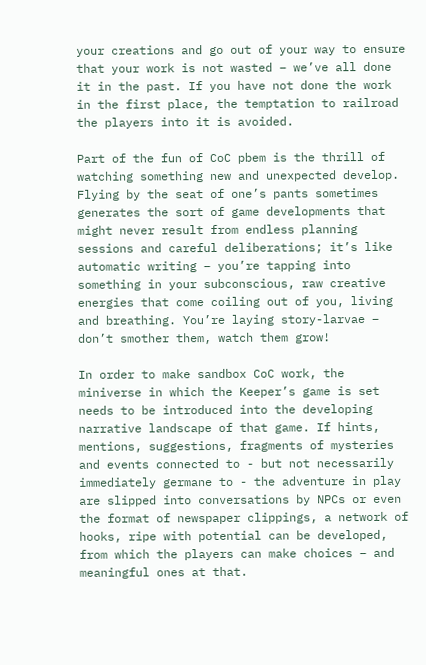your creations and go out of your way to ensure that your work is not wasted – we’ve all done it in the past. If you have not done the work in the first place, the temptation to railroad the players into it is avoided.

Part of the fun of CoC pbem is the thrill of watching something new and unexpected develop. Flying by the seat of one’s pants sometimes generates the sort of game developments that might never result from endless planning sessions and careful deliberations; it’s like automatic writing – you’re tapping into something in your subconscious, raw creative energies that come coiling out of you, living and breathing. You’re laying story-larvae – don’t smother them, watch them grow!

In order to make sandbox CoC work, the miniverse in which the Keeper’s game is set needs to be introduced into the developing narrative landscape of that game. If hints, mentions, suggestions, fragments of mysteries and events connected to - but not necessarily immediately germane to - the adventure in play are slipped into conversations by NPCs or even the format of newspaper clippings, a network of hooks, ripe with potential can be developed, from which the players can make choices – and meaningful ones at that.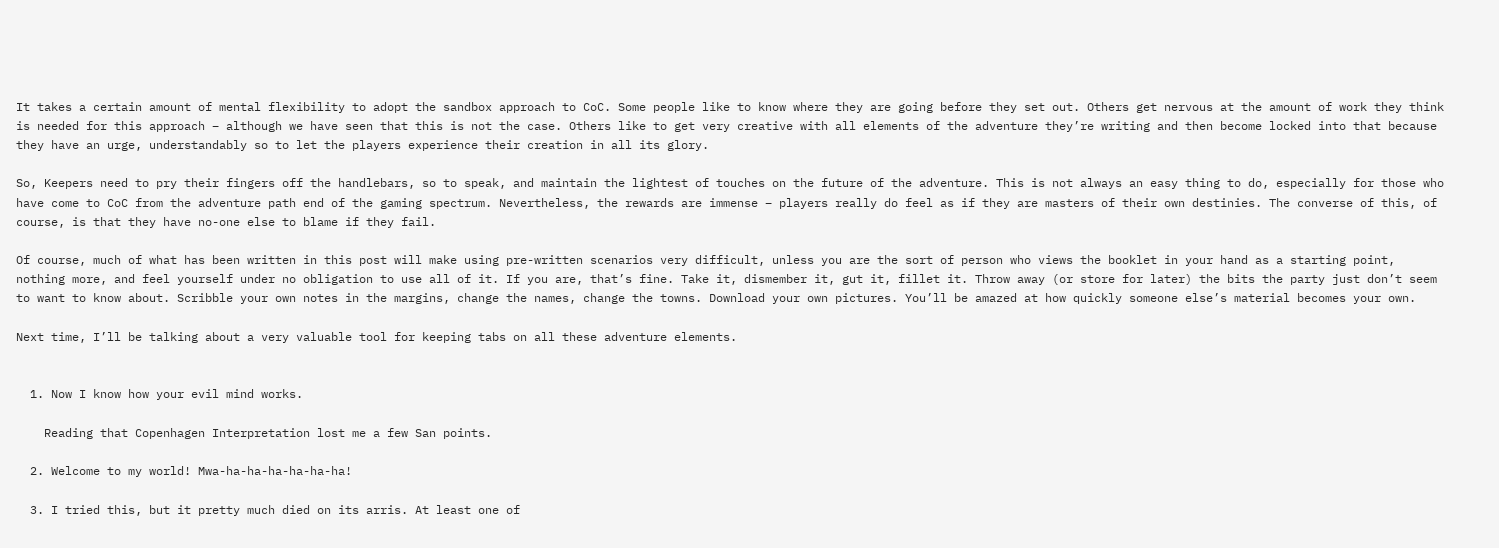It takes a certain amount of mental flexibility to adopt the sandbox approach to CoC. Some people like to know where they are going before they set out. Others get nervous at the amount of work they think is needed for this approach – although we have seen that this is not the case. Others like to get very creative with all elements of the adventure they’re writing and then become locked into that because they have an urge, understandably so to let the players experience their creation in all its glory.

So, Keepers need to pry their fingers off the handlebars, so to speak, and maintain the lightest of touches on the future of the adventure. This is not always an easy thing to do, especially for those who have come to CoC from the adventure path end of the gaming spectrum. Nevertheless, the rewards are immense – players really do feel as if they are masters of their own destinies. The converse of this, of course, is that they have no-one else to blame if they fail.

Of course, much of what has been written in this post will make using pre-written scenarios very difficult, unless you are the sort of person who views the booklet in your hand as a starting point, nothing more, and feel yourself under no obligation to use all of it. If you are, that’s fine. Take it, dismember it, gut it, fillet it. Throw away (or store for later) the bits the party just don’t seem to want to know about. Scribble your own notes in the margins, change the names, change the towns. Download your own pictures. You’ll be amazed at how quickly someone else’s material becomes your own.

Next time, I’ll be talking about a very valuable tool for keeping tabs on all these adventure elements.


  1. Now I know how your evil mind works.

    Reading that Copenhagen Interpretation lost me a few San points.

  2. Welcome to my world! Mwa-ha-ha-ha-ha-ha-ha!

  3. I tried this, but it pretty much died on its arris. At least one of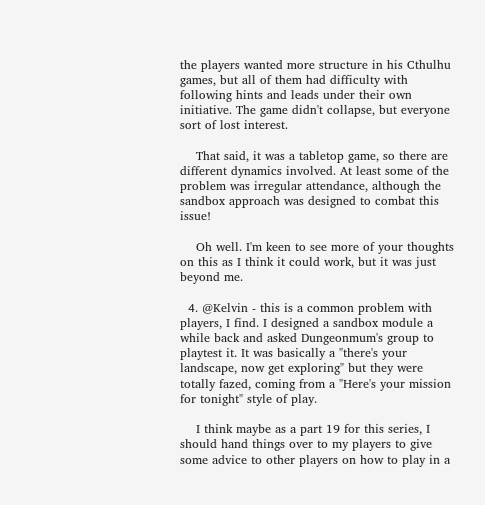the players wanted more structure in his Cthulhu games, but all of them had difficulty with following hints and leads under their own initiative. The game didn't collapse, but everyone sort of lost interest.

    That said, it was a tabletop game, so there are different dynamics involved. At least some of the problem was irregular attendance, although the sandbox approach was designed to combat this issue!

    Oh well. I'm keen to see more of your thoughts on this as I think it could work, but it was just beyond me.

  4. @Kelvin - this is a common problem with players, I find. I designed a sandbox module a while back and asked Dungeonmum's group to playtest it. It was basically a "there's your landscape, now get exploring" but they were totally fazed, coming from a "Here's your mission for tonight" style of play.

    I think maybe as a part 19 for this series, I should hand things over to my players to give some advice to other players on how to play in a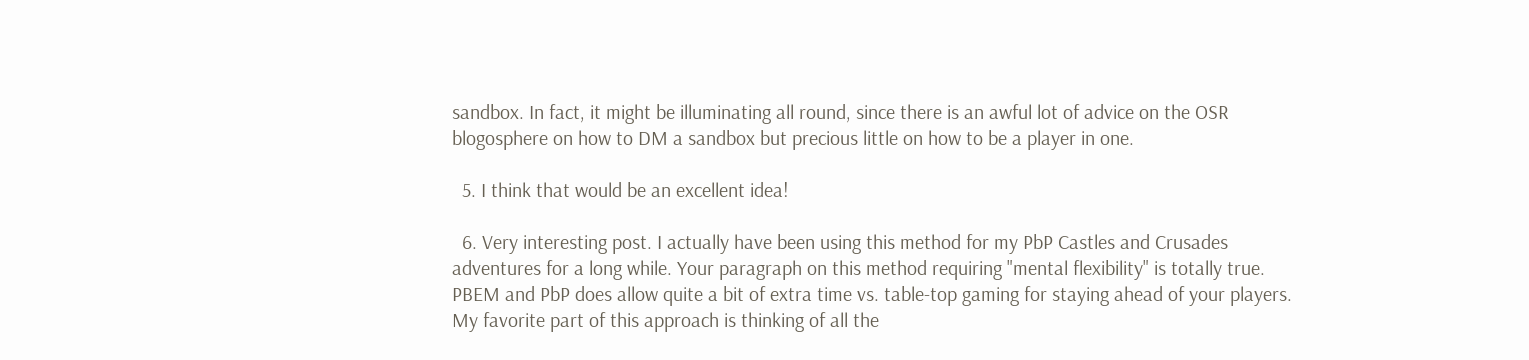sandbox. In fact, it might be illuminating all round, since there is an awful lot of advice on the OSR blogosphere on how to DM a sandbox but precious little on how to be a player in one.

  5. I think that would be an excellent idea!

  6. Very interesting post. I actually have been using this method for my PbP Castles and Crusades adventures for a long while. Your paragraph on this method requiring "mental flexibility" is totally true. PBEM and PbP does allow quite a bit of extra time vs. table-top gaming for staying ahead of your players. My favorite part of this approach is thinking of all the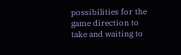possibilities for the game direction to take and waiting to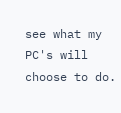see what my PC's will choose to do.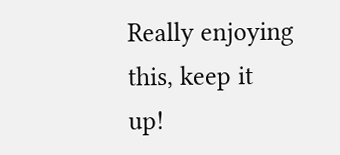Really enjoying this, keep it up!